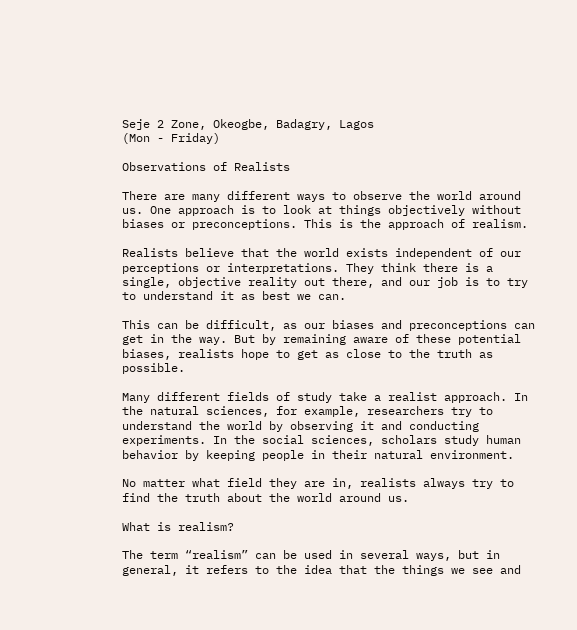Seje 2 Zone, Okeogbe, Badagry, Lagos
(Mon - Friday)

Observations of Realists

There are many different ways to observe the world around us. One approach is to look at things objectively without biases or preconceptions. This is the approach of realism.

Realists believe that the world exists independent of our perceptions or interpretations. They think there is a single, objective reality out there, and our job is to try to understand it as best we can.

This can be difficult, as our biases and preconceptions can get in the way. But by remaining aware of these potential biases, realists hope to get as close to the truth as possible.

Many different fields of study take a realist approach. In the natural sciences, for example, researchers try to understand the world by observing it and conducting experiments. In the social sciences, scholars study human behavior by keeping people in their natural environment.

No matter what field they are in, realists always try to find the truth about the world around us.

What is realism?

The term “realism” can be used in several ways, but in general, it refers to the idea that the things we see and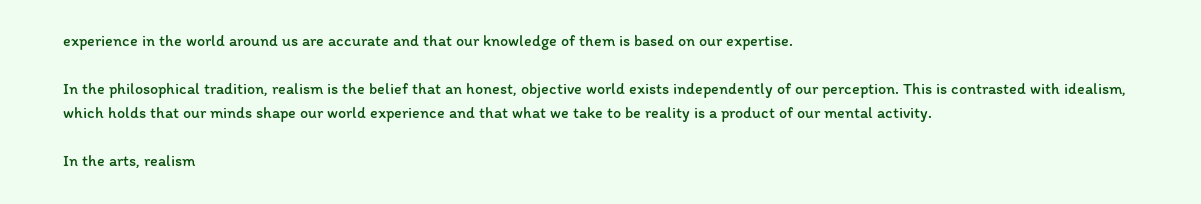experience in the world around us are accurate and that our knowledge of them is based on our expertise.

In the philosophical tradition, realism is the belief that an honest, objective world exists independently of our perception. This is contrasted with idealism, which holds that our minds shape our world experience and that what we take to be reality is a product of our mental activity.

In the arts, realism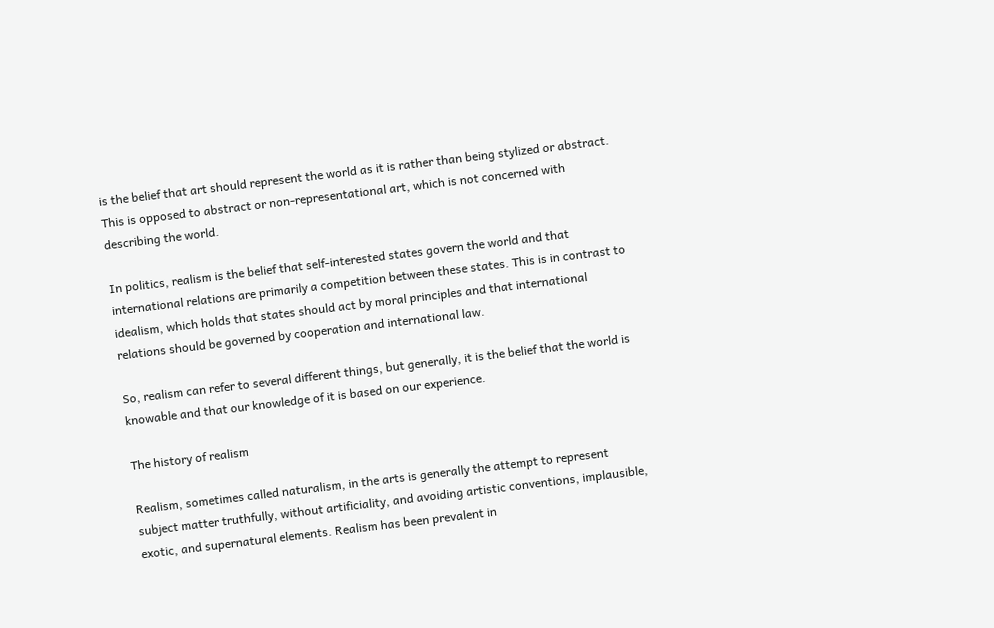is the belief that art should represent the world as it is rather than being stylized or abstract. This is opposed to abstract or non-representational art, which is not concerned with describing the world.

In politics, realism is the belief that self-interested states govern the world and that international relations are primarily a competition between these states. This is in contrast to idealism, which holds that states should act by moral principles and that international relations should be governed by cooperation and international law.

So, realism can refer to several different things, but generally, it is the belief that the world is knowable and that our knowledge of it is based on our experience.

The history of realism

Realism, sometimes called naturalism, in the arts is generally the attempt to represent subject matter truthfully, without artificiality, and avoiding artistic conventions, implausible, exotic, and supernatural elements. Realism has been prevalent in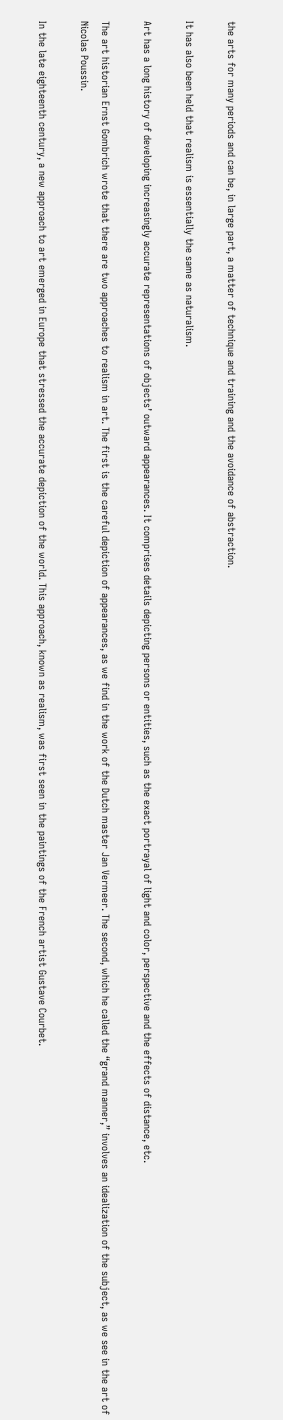the arts for many periods and can be, in large part, a matter of technique and training and the avoidance of abstraction.

It has also been held that realism is essentially the same as naturalism.

Art has a long history of developing increasingly accurate representations of objects’ outward appearances. It comprises details depicting persons or entities, such as the exact portrayal of light and color, perspective and the effects of distance, etc.

The art historian Ernst Gombrich wrote that there are two approaches to realism in art. The first is the careful depiction of appearances, as we find in the work of the Dutch master Jan Vermeer. The second, which he called the “grand manner,” involves an idealization of the subject, as we see in the art of Nicolas Poussin.

In the late eighteenth century, a new approach to art emerged in Europe that stressed the accurate depiction of the world. This approach, known as realism, was first seen in the paintings of the French artist Gustave Courbet.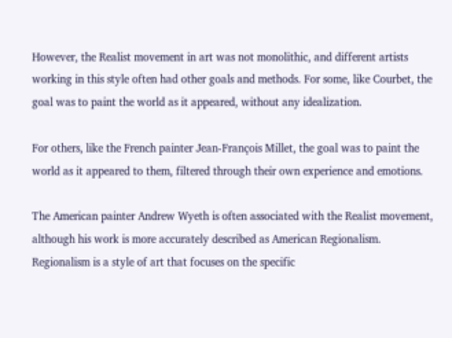However, the Realist movement in art was not monolithic, and different artists working in this style often had other goals and methods. For some, like Courbet, the goal was to paint the world as it appeared, without any idealization.

For others, like the French painter Jean-François Millet, the goal was to paint the world as it appeared to them, filtered through their own experience and emotions.

The American painter Andrew Wyeth is often associated with the Realist movement, although his work is more accurately described as American Regionalism. Regionalism is a style of art that focuses on the specific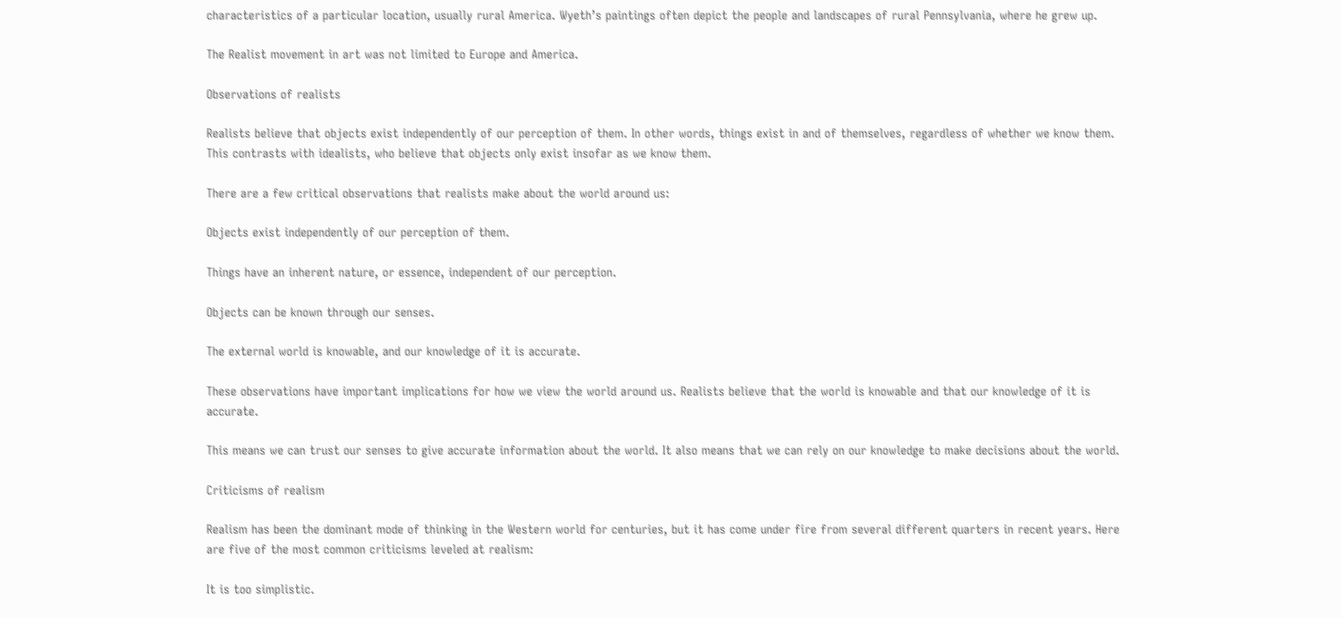characteristics of a particular location, usually rural America. Wyeth’s paintings often depict the people and landscapes of rural Pennsylvania, where he grew up.

The Realist movement in art was not limited to Europe and America.

Observations of realists

Realists believe that objects exist independently of our perception of them. In other words, things exist in and of themselves, regardless of whether we know them. This contrasts with idealists, who believe that objects only exist insofar as we know them.

There are a few critical observations that realists make about the world around us:

Objects exist independently of our perception of them.

Things have an inherent nature, or essence, independent of our perception.

Objects can be known through our senses.

The external world is knowable, and our knowledge of it is accurate.

These observations have important implications for how we view the world around us. Realists believe that the world is knowable and that our knowledge of it is accurate.

This means we can trust our senses to give accurate information about the world. It also means that we can rely on our knowledge to make decisions about the world.

Criticisms of realism

Realism has been the dominant mode of thinking in the Western world for centuries, but it has come under fire from several different quarters in recent years. Here are five of the most common criticisms leveled at realism:

It is too simplistic.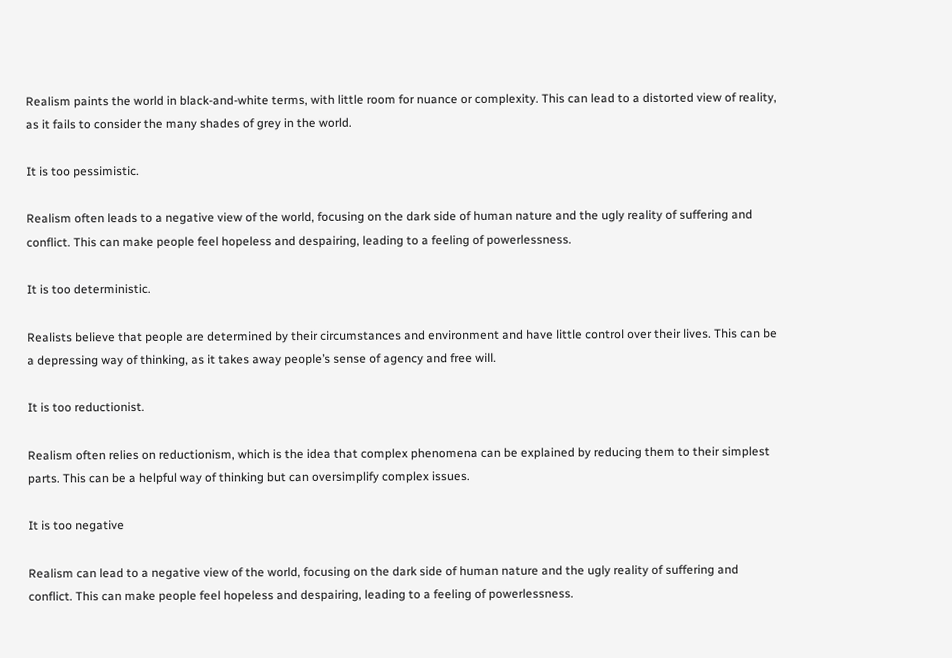Realism paints the world in black-and-white terms, with little room for nuance or complexity. This can lead to a distorted view of reality, as it fails to consider the many shades of grey in the world.

It is too pessimistic.

Realism often leads to a negative view of the world, focusing on the dark side of human nature and the ugly reality of suffering and conflict. This can make people feel hopeless and despairing, leading to a feeling of powerlessness.

It is too deterministic.

Realists believe that people are determined by their circumstances and environment and have little control over their lives. This can be a depressing way of thinking, as it takes away people’s sense of agency and free will.

It is too reductionist.

Realism often relies on reductionism, which is the idea that complex phenomena can be explained by reducing them to their simplest parts. This can be a helpful way of thinking but can oversimplify complex issues.

It is too negative

Realism can lead to a negative view of the world, focusing on the dark side of human nature and the ugly reality of suffering and conflict. This can make people feel hopeless and despairing, leading to a feeling of powerlessness.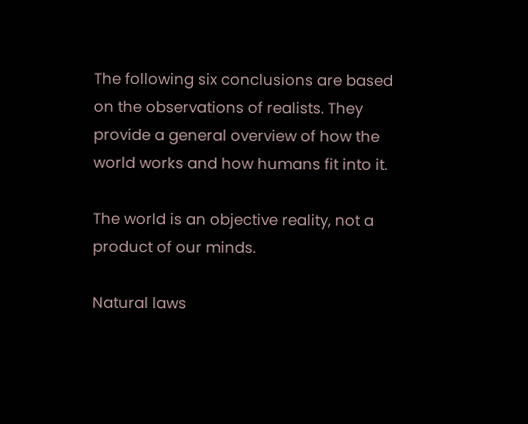The following six conclusions are based on the observations of realists. They provide a general overview of how the world works and how humans fit into it.

The world is an objective reality, not a product of our minds.

Natural laws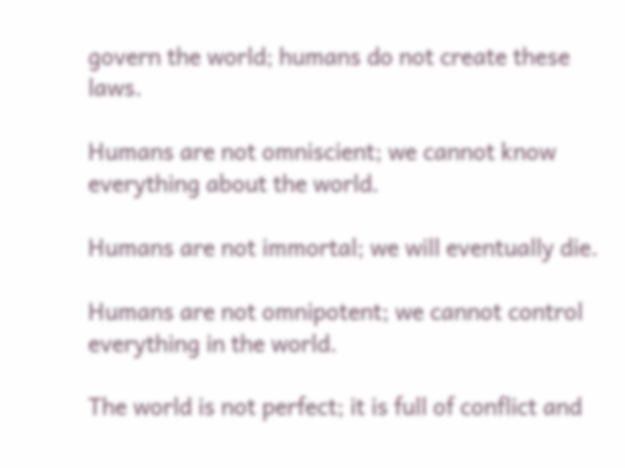govern the world; humans do not create these laws.

Humans are not omniscient; we cannot know everything about the world.

Humans are not immortal; we will eventually die.

Humans are not omnipotent; we cannot control everything in the world.

The world is not perfect; it is full of conflict and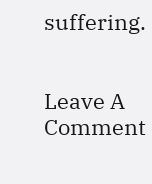suffering.


Leave A Comment